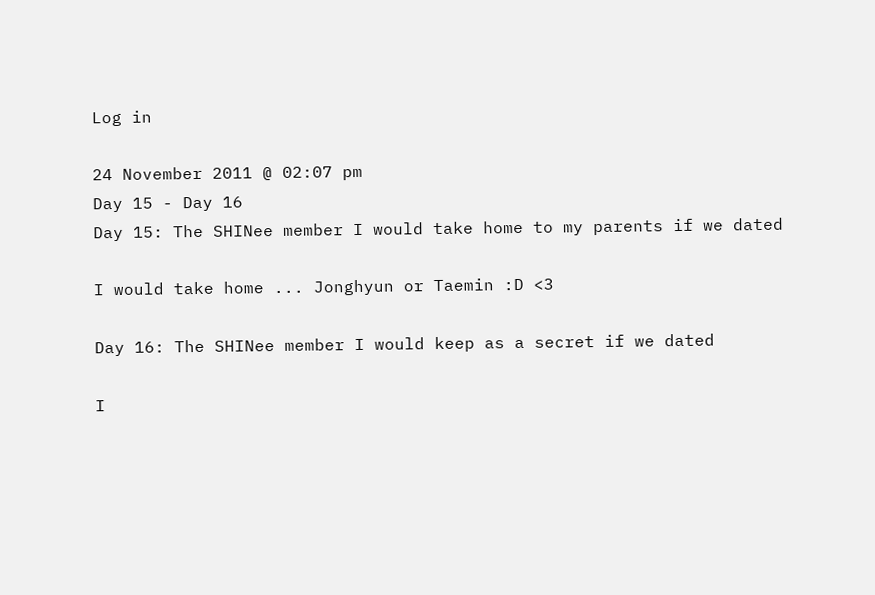Log in

24 November 2011 @ 02:07 pm
Day 15 - Day 16
Day 15: The SHINee member I would take home to my parents if we dated

I would take home ... Jonghyun or Taemin :D <3

Day 16: The SHINee member I would keep as a secret if we dated

I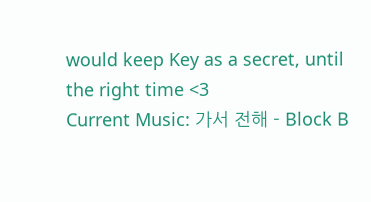would keep Key as a secret, until the right time <3
Current Music: 가서 전해 - Block B